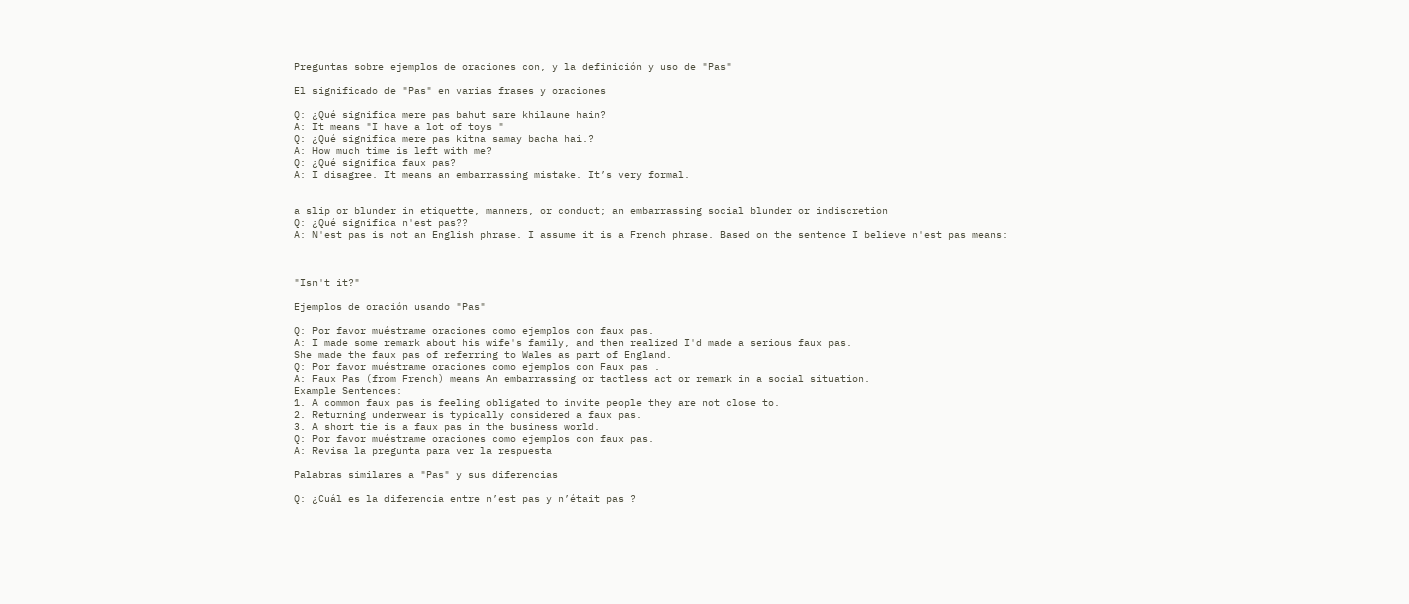Preguntas sobre ejemplos de oraciones con, y la definición y uso de "Pas"

El significado de "Pas" en varias frases y oraciones

Q: ¿Qué significa mere pas bahut sare khilaune hain?
A: It means "I have a lot of toys "
Q: ¿Qué significa mere pas kitna samay bacha hai.?
A: How much time is left with me?
Q: ¿Qué significa faux pas?
A: I disagree. It means an embarrassing mistake. It’s very formal.


a slip or blunder in etiquette, manners, or conduct; an embarrassing social blunder or indiscretion
Q: ¿Qué significa n'est pas??
A: N'est pas is not an English phrase. I assume it is a French phrase. Based on the sentence I believe n'est pas means:



"Isn't it?"

Ejemplos de oración usando "Pas"

Q: Por favor muéstrame oraciones como ejemplos con faux pas.
A: I made some remark about his wife's family, and then realized I'd made a serious faux pas.
She made the faux pas of referring to Wales as part of England.
Q: Por favor muéstrame oraciones como ejemplos con Faux pas .
A: Faux Pas (from French) means An embarrassing or tactless act or remark in a social situation.
Example Sentences:
1. A common faux pas is feeling obligated to invite people they are not close to.
2. Returning underwear is typically considered a faux pas.
3. A short tie is a faux pas in the business world.
Q: Por favor muéstrame oraciones como ejemplos con faux pas.
A: Revisa la pregunta para ver la respuesta

Palabras similares a "Pas" y sus diferencias

Q: ¿Cuál es la diferencia entre n’est pas y n’était pas ?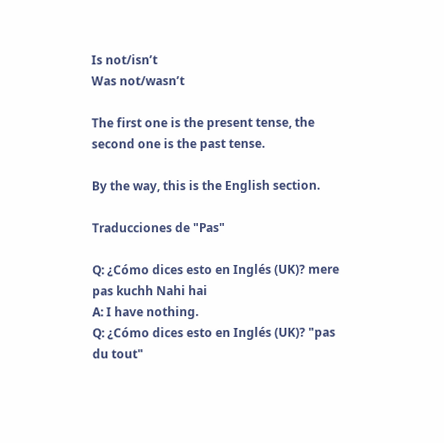Is not/isn’t
Was not/wasn’t

The first one is the present tense, the second one is the past tense.

By the way, this is the English section.

Traducciones de "Pas"

Q: ¿Cómo dices esto en Inglés (UK)? mere pas kuchh Nahi hai
A: I have nothing.
Q: ¿Cómo dices esto en Inglés (UK)? "pas du tout"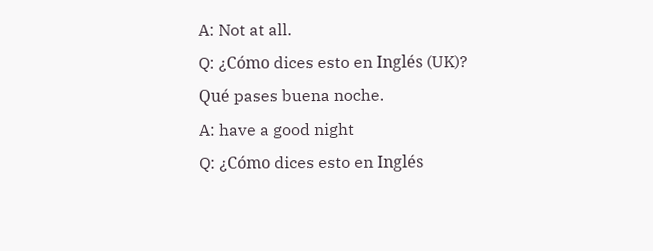A: Not at all.
Q: ¿Cómo dices esto en Inglés (UK)? Qué pases buena noche.
A: have a good night
Q: ¿Cómo dices esto en Inglés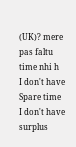(UK)? mere pas faltu time nhi h
I don't have Spare time
I don't have surplus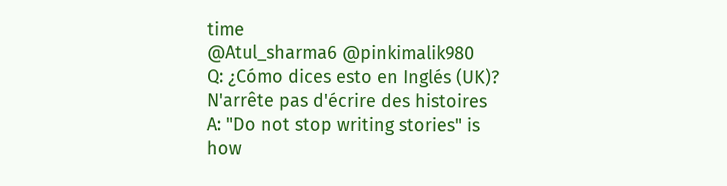time
@Atul_sharma6 @pinkimalik980
Q: ¿Cómo dices esto en Inglés (UK)? N'arrête pas d'écrire des histoires
A: "Do not stop writing stories" is how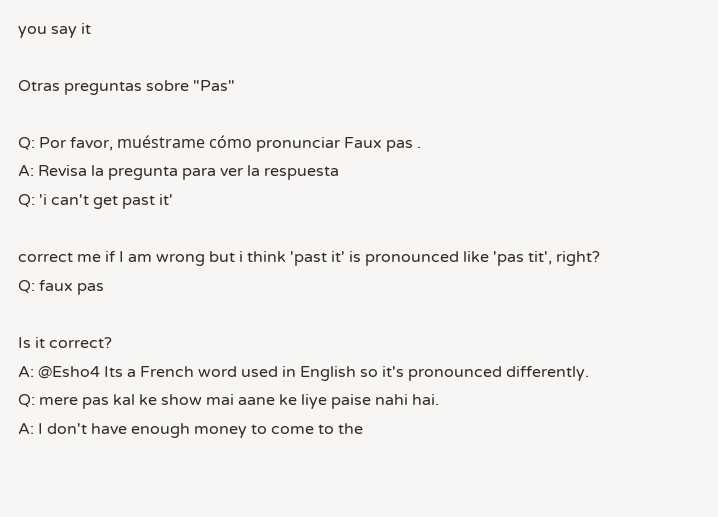you say it

Otras preguntas sobre "Pas"

Q: Por favor, muéstrame cómo pronunciar Faux pas .
A: Revisa la pregunta para ver la respuesta
Q: 'i can't get past it'

correct me if I am wrong but i think 'past it' is pronounced like 'pas tit', right?
Q: faux pas

Is it correct?
A: @Esho4 Its a French word used in English so it's pronounced differently.
Q: mere pas kal ke show mai aane ke liye paise nahi hai.
A: I don't have enough money to come to the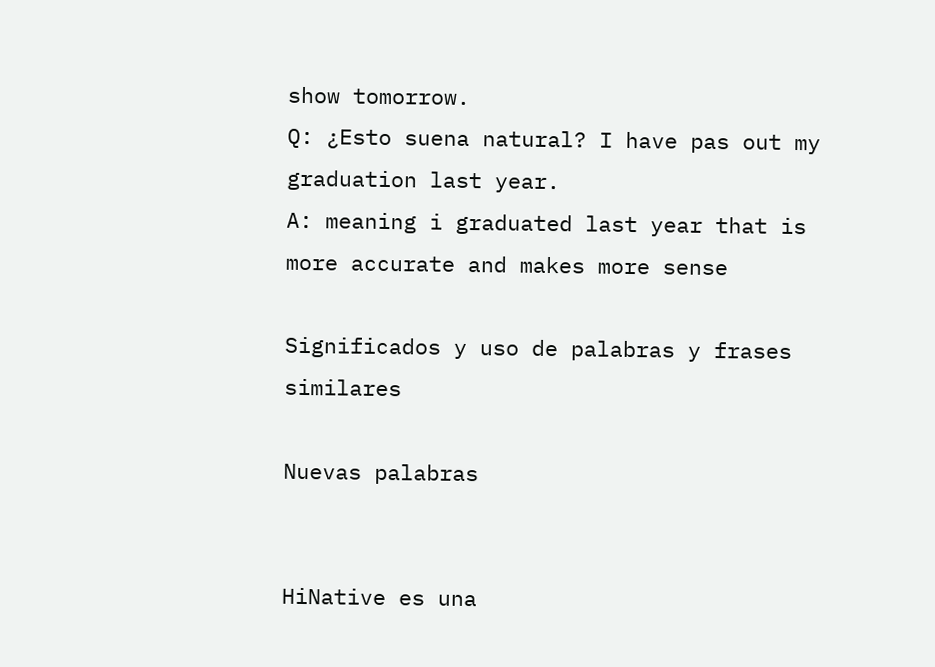show tomorrow.
Q: ¿Esto suena natural? I have pas out my graduation last year.
A: meaning i graduated last year that is more accurate and makes more sense

Significados y uso de palabras y frases similares

Nuevas palabras


HiNative es una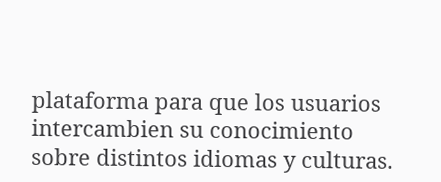plataforma para que los usuarios intercambien su conocimiento sobre distintos idiomas y culturas.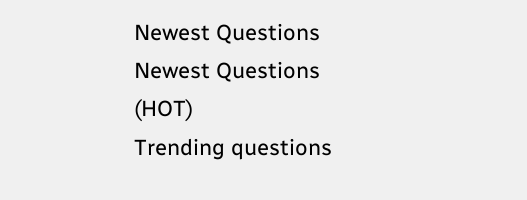Newest Questions
Newest Questions (HOT)
Trending questions